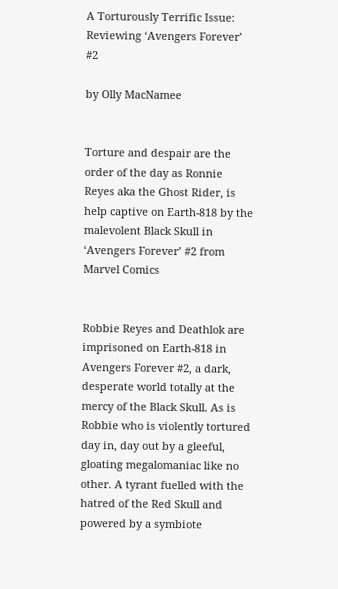A Torturously Terrific Issue: Reviewing ‘Avengers Forever’ #2

by Olly MacNamee


Torture and despair are the order of the day as Ronnie Reyes aka the Ghost Rider, is help captive on Earth-818 by the malevolent Black Skull in ‘Avengers Forever’ #2 from Marvel Comics


Robbie Reyes and Deathlok are imprisoned on Earth-818 in Avengers Forever #2, a dark, desperate world totally at the mercy of the Black Skull. As is Robbie who is violently tortured day in, day out by a gleeful, gloating megalomaniac like no other. A tyrant fuelled with the hatred of the Red Skull and powered by a symbiote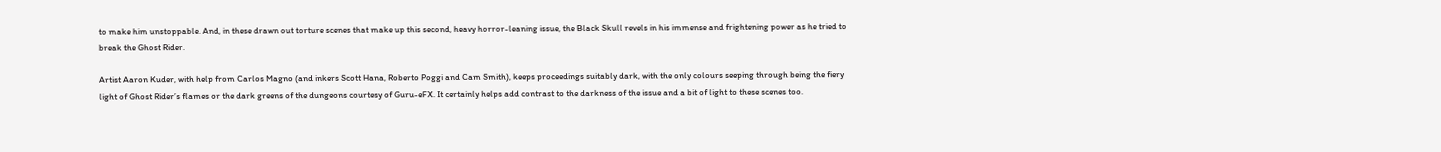to make him unstoppable. And, in these drawn out torture scenes that make up this second, heavy horror-leaning issue, the Black Skull revels in his immense and frightening power as he tried to break the Ghost Rider.

Artist Aaron Kuder, with help from Carlos Magno (and inkers Scott Hana, Roberto Poggi and Cam Smith), keeps proceedings suitably dark, with the only colours seeping through being the fiery light of Ghost Rider’s flames or the dark greens of the dungeons courtesy of Guru-eFX. It certainly helps add contrast to the darkness of the issue and a bit of light to these scenes too.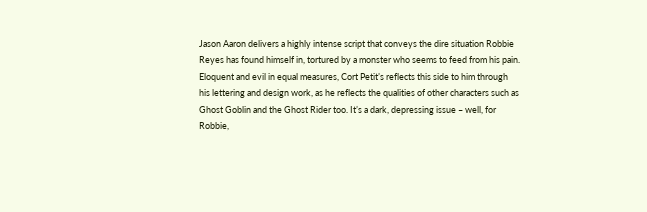Jason Aaron delivers a highly intense script that conveys the dire situation Robbie Reyes has found himself in, tortured by a monster who seems to feed from his pain. Eloquent and evil in equal measures, Cort Petit’s reflects this side to him through his lettering and design work, as he reflects the qualities of other characters such as Ghost Goblin and the Ghost Rider too. It’s a dark, depressing issue – well, for Robbie,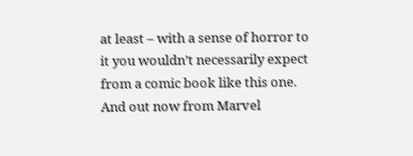at least – with a sense of horror to it you wouldn’t necessarily expect from a comic book like this one. And out now from Marvel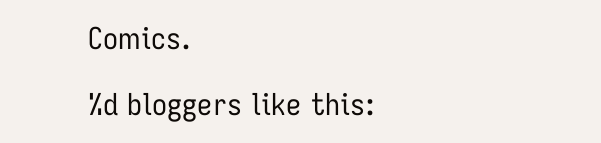Comics.

%d bloggers like this: